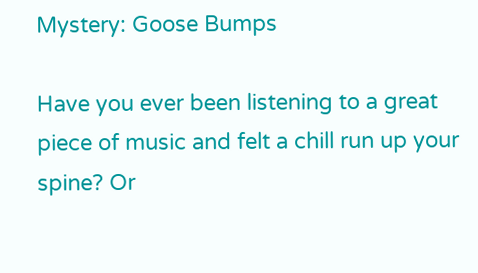Mystery: Goose Bumps

Have you ever been listening to a great piece of music and felt a chill run up your spine? Or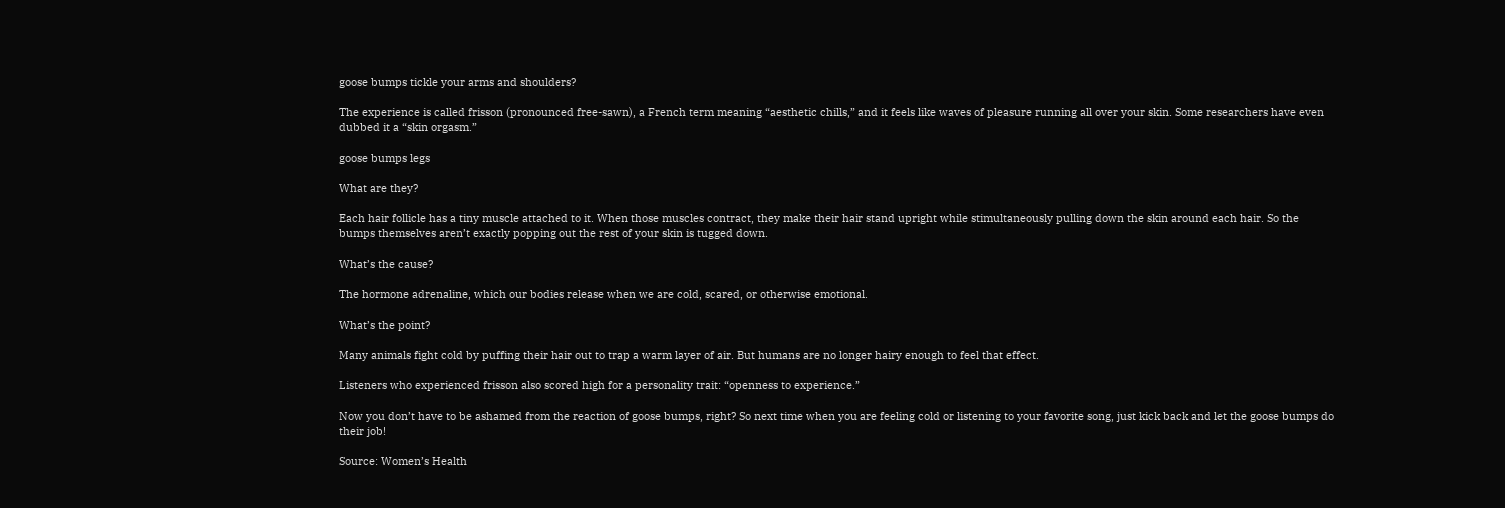goose bumps tickle your arms and shoulders?

The experience is called frisson (pronounced free-sawn), a French term meaning “aesthetic chills,” and it feels like waves of pleasure running all over your skin. Some researchers have even dubbed it a “skin orgasm.”

goose bumps legs

What are they?

Each hair follicle has a tiny muscle attached to it. When those muscles contract, they make their hair stand upright while stimultaneously pulling down the skin around each hair. So the bumps themselves aren’t exactly popping out the rest of your skin is tugged down.

What’s the cause?

The hormone adrenaline, which our bodies release when we are cold, scared, or otherwise emotional.

What’s the point?

Many animals fight cold by puffing their hair out to trap a warm layer of air. But humans are no longer hairy enough to feel that effect.

Listeners who experienced frisson also scored high for a personality trait: “openness to experience.”

Now you don’t have to be ashamed from the reaction of goose bumps, right? So next time when you are feeling cold or listening to your favorite song, just kick back and let the goose bumps do their job!

Source: Women’s Health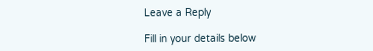Leave a Reply

Fill in your details below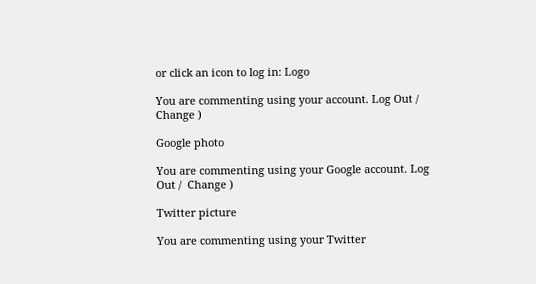or click an icon to log in: Logo

You are commenting using your account. Log Out /  Change )

Google photo

You are commenting using your Google account. Log Out /  Change )

Twitter picture

You are commenting using your Twitter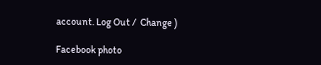account. Log Out /  Change )

Facebook photo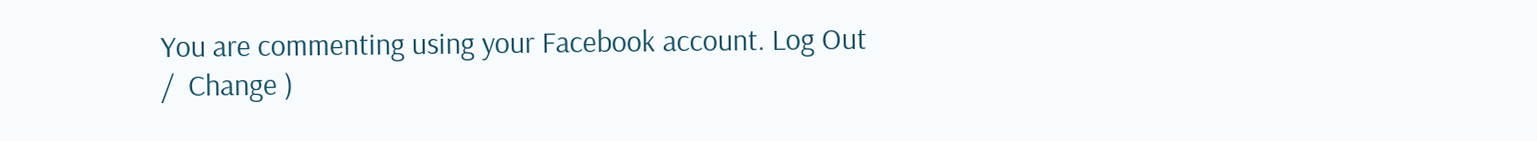You are commenting using your Facebook account. Log Out /  Change )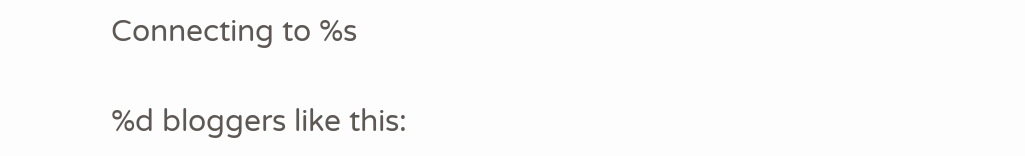Connecting to %s

%d bloggers like this: